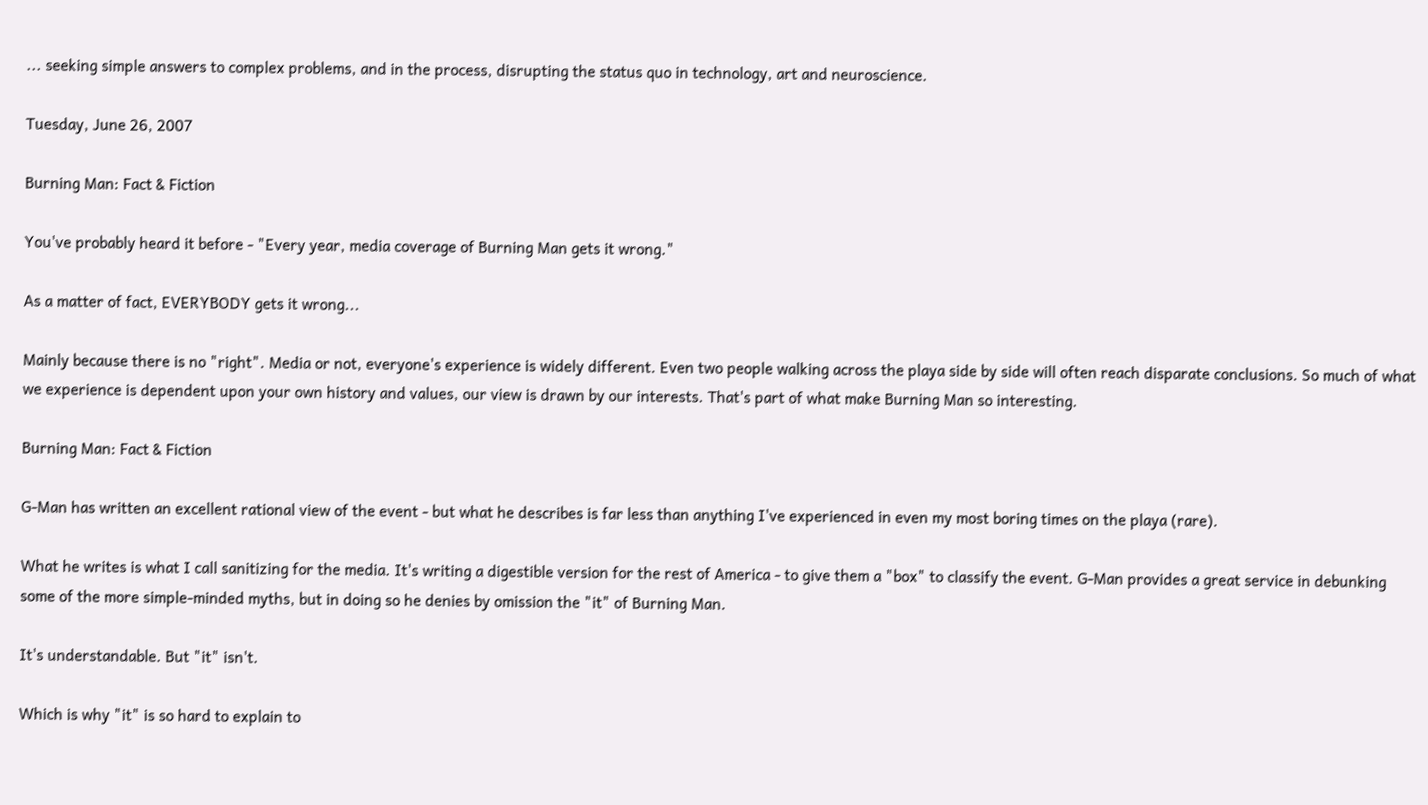... seeking simple answers to complex problems, and in the process, disrupting the status quo in technology, art and neuroscience.

Tuesday, June 26, 2007

Burning Man: Fact & Fiction

You've probably heard it before - "Every year, media coverage of Burning Man gets it wrong."

As a matter of fact, EVERYBODY gets it wrong...

Mainly because there is no "right". Media or not, everyone's experience is widely different. Even two people walking across the playa side by side will often reach disparate conclusions. So much of what we experience is dependent upon your own history and values, our view is drawn by our interests. That's part of what make Burning Man so interesting.

Burning Man: Fact & Fiction

G-Man has written an excellent rational view of the event - but what he describes is far less than anything I've experienced in even my most boring times on the playa (rare).

What he writes is what I call sanitizing for the media. It's writing a digestible version for the rest of America - to give them a "box" to classify the event. G-Man provides a great service in debunking some of the more simple-minded myths, but in doing so he denies by omission the "it" of Burning Man.

It's understandable. But "it" isn't.

Which is why "it" is so hard to explain to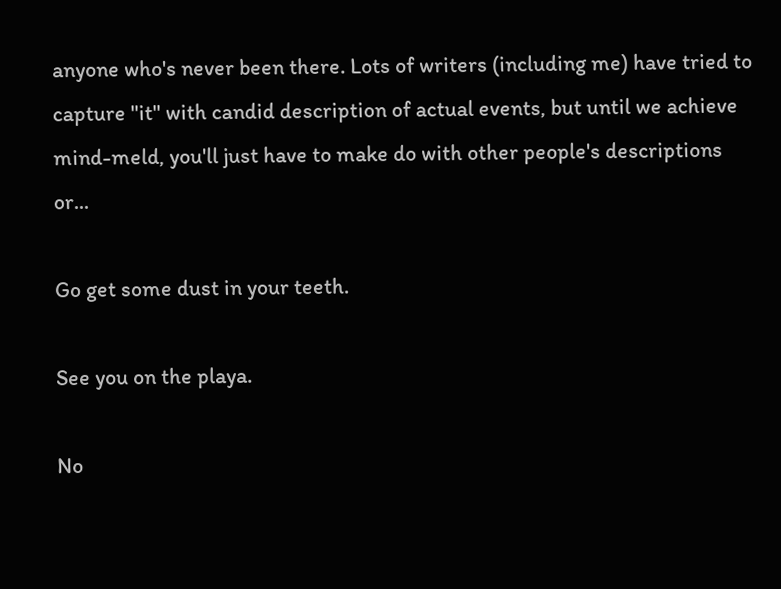anyone who's never been there. Lots of writers (including me) have tried to capture "it" with candid description of actual events, but until we achieve mind-meld, you'll just have to make do with other people's descriptions or...

Go get some dust in your teeth.

See you on the playa.

No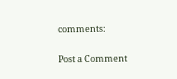comments:

Post a Comment